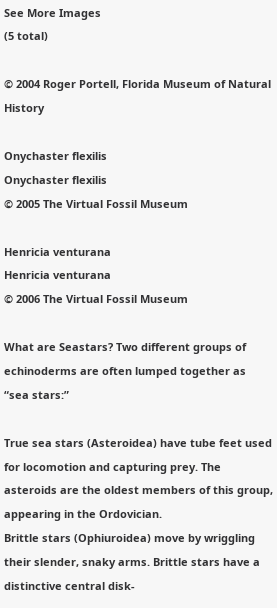See More Images
(5 total)

© 2004 Roger Portell, Florida Museum of Natural History

Onychaster flexilis
Onychaster flexilis
© 2005 The Virtual Fossil Museum

Henricia venturana
Henricia venturana
© 2006 The Virtual Fossil Museum

What are Seastars? Two different groups of echinoderms are often lumped together as “sea stars:”

True sea stars (Asteroidea) have tube feet used for locomotion and capturing prey. The asteroids are the oldest members of this group, appearing in the Ordovician.
Brittle stars (Ophiuroidea) move by wriggling their slender, snaky arms. Brittle stars have a distinctive central disk-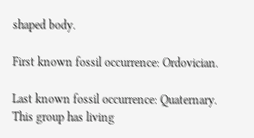shaped body.

First known fossil occurrence: Ordovician.

Last known fossil occurrence: Quaternary. This group has living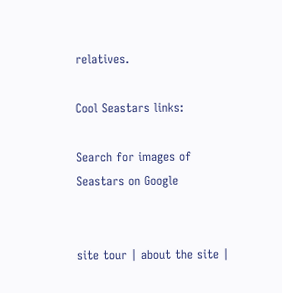relatives.

Cool Seastars links:

Search for images of Seastars on Google


site tour | about the site |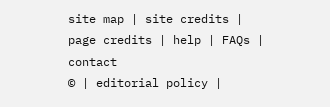site map | site credits | page credits | help | FAQs | contact
© | editorial policy |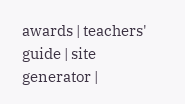awards | teachers' guide | site generator |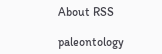About RSS

paleontology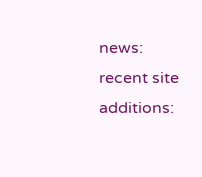news:   recent site additions: